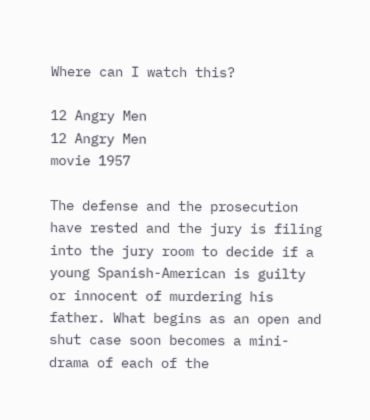Where can I watch this?

12 Angry Men
12 Angry Men
movie 1957

The defense and the prosecution have rested and the jury is filing into the jury room to decide if a young Spanish-American is guilty or innocent of murdering his father. What begins as an open and shut case soon becomes a mini-drama of each of the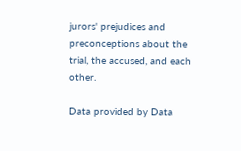jurors' prejudices and preconceptions about the trial, the accused, and each other.

Data provided by Data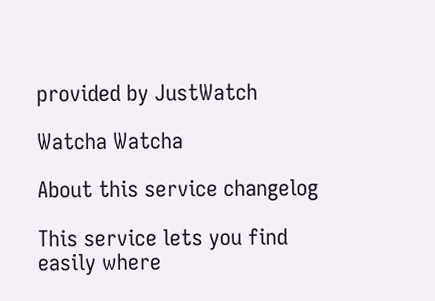provided by JustWatch

Watcha Watcha

About this service changelog

This service lets you find easily where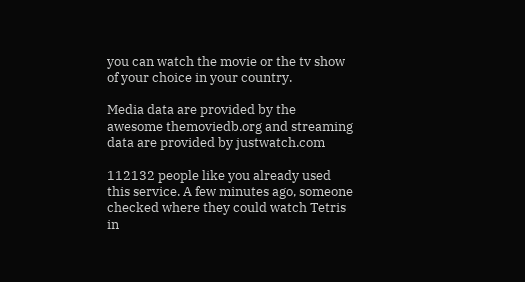you can watch the movie or the tv show of your choice in your country.

Media data are provided by the awesome themoviedb.org and streaming data are provided by justwatch.com

112132 people like you already used this service. A few minutes ago, someone checked where they could watch Tetris in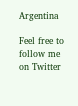Argentina

Feel free to follow me on Twitter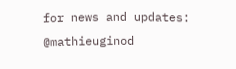for news and updates: @mathieuginod